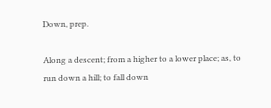Down, prep.

Along a descent; from a higher to a lower place; as, to run down a hill; to fall down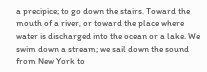a precipice; to go down the stairs. Toward the mouth of a river, or toward the place where water is discharged into the ocean or a lake. We swim down a stream; we sail down the sound from New York to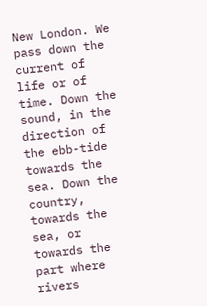New London. We pass down the current of life or of time. Down the sound, in the direction of the ebb-tide towards the sea. Down the country, towards the sea, or towards the part where rivers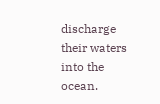discharge their waters into the ocean.